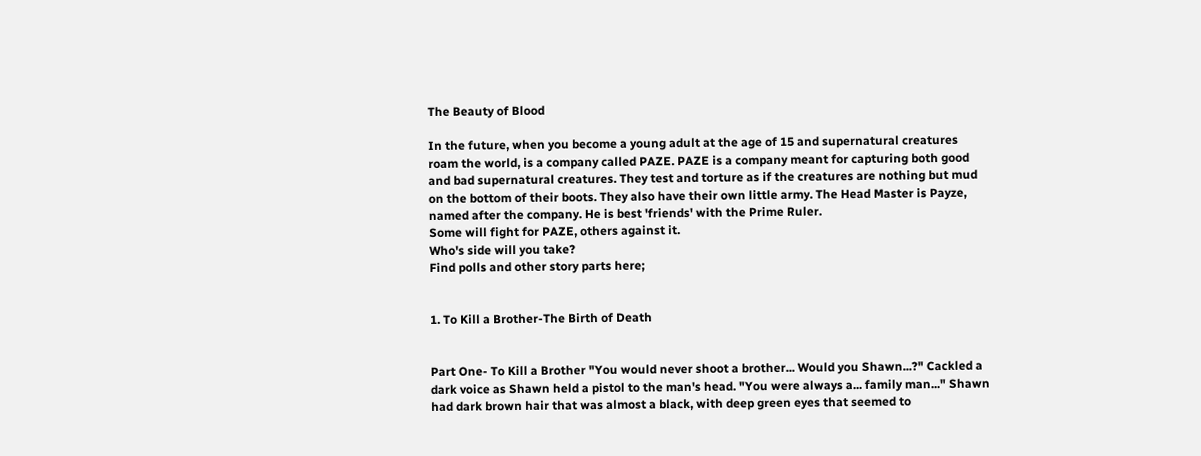The Beauty of Blood

In the future, when you become a young adult at the age of 15 and supernatural creatures roam the world, is a company called PAZE. PAZE is a company meant for capturing both good and bad supernatural creatures. They test and torture as if the creatures are nothing but mud on the bottom of their boots. They also have their own little army. The Head Master is Payze, named after the company. He is best 'friends' with the Prime Ruler.
Some will fight for PAZE, others against it.
Who's side will you take?
Find polls and other story parts here;


1. To Kill a Brother-The Birth of Death


Part One- To Kill a Brother "You would never shoot a brother... Would you Shawn...?" Cackled a dark voice as Shawn held a pistol to the man's head. "You were always a... family man..." Shawn had dark brown hair that was almost a black, with deep green eyes that seemed to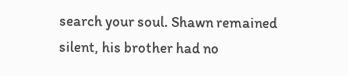search your soul. Shawn remained silent, his brother had no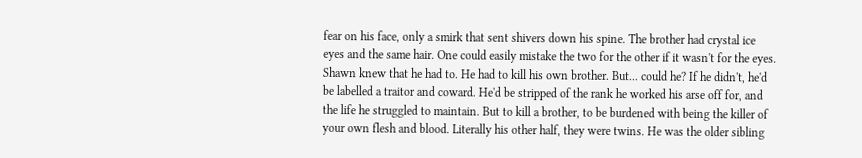fear on his face, only a smirk that sent shivers down his spine. The brother had crystal ice eyes and the same hair. One could easily mistake the two for the other if it wasn't for the eyes.
Shawn knew that he had to. He had to kill his own brother. But... could he? If he didn't, he'd be labelled a traitor and coward. He'd be stripped of the rank he worked his arse off for, and the life he struggled to maintain. But to kill a brother, to be burdened with being the killer of your own flesh and blood. Literally his other half, they were twins. He was the older sibling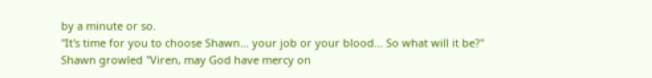by a minute or so.
"It's time for you to choose Shawn... your job or your blood... So what will it be?"
Shawn growled "Viren, may God have mercy on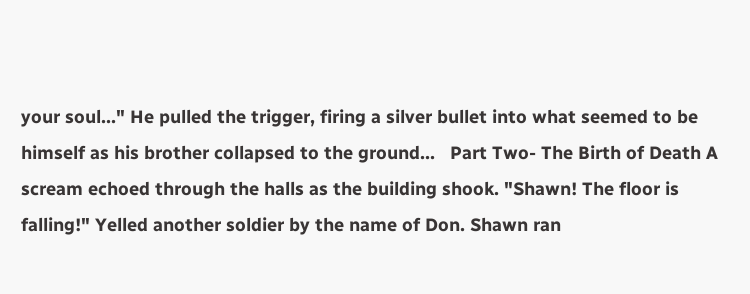your soul..." He pulled the trigger, firing a silver bullet into what seemed to be himself as his brother collapsed to the ground...   Part Two- The Birth of Death A scream echoed through the halls as the building shook. "Shawn! The floor is falling!" Yelled another soldier by the name of Don. Shawn ran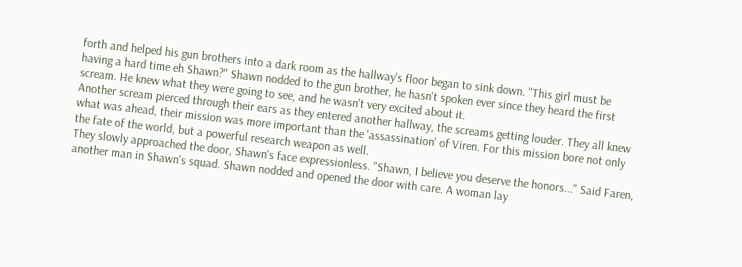forth and helped his gun brothers into a dark room as the hallway's floor began to sink down. "This girl must be having a hard time eh Shawn?" Shawn nodded to the gun brother, he hasn't spoken ever since they heard the first scream. He knew what they were going to see, and he wasn't very excited about it.
Another scream pierced through their ears as they entered another hallway, the screams getting louder. They all knew what was ahead, their mission was more important than the 'assassination' of Viren. For this mission bore not only the fate of the world, but a powerful research weapon as well.
They slowly approached the door, Shawn's face expressionless. "Shawn, I believe you deserve the honors..." Said Faren, another man in Shawn's squad. Shawn nodded and opened the door with care. A woman lay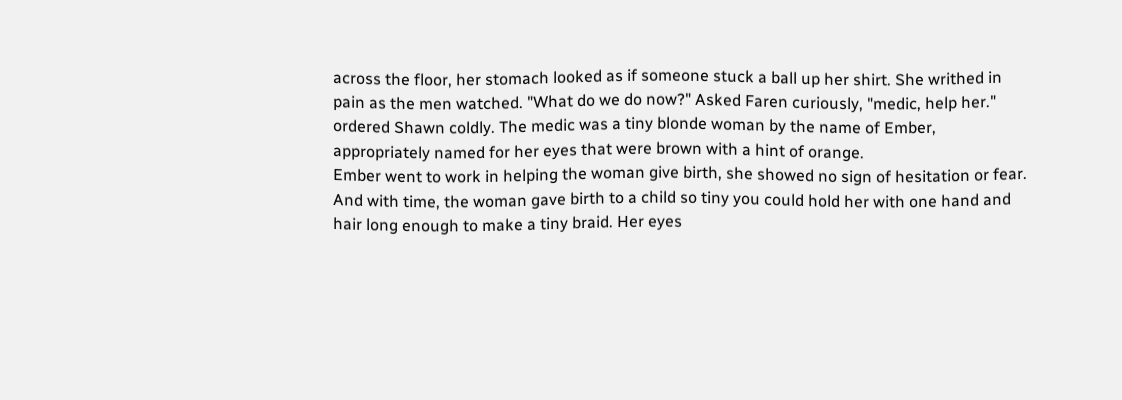across the floor, her stomach looked as if someone stuck a ball up her shirt. She writhed in pain as the men watched. "What do we do now?" Asked Faren curiously, "medic, help her." ordered Shawn coldly. The medic was a tiny blonde woman by the name of Ember, appropriately named for her eyes that were brown with a hint of orange.
Ember went to work in helping the woman give birth, she showed no sign of hesitation or fear. And with time, the woman gave birth to a child so tiny you could hold her with one hand and hair long enough to make a tiny braid. Her eyes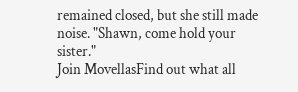remained closed, but she still made noise. "Shawn, come hold your sister."
Join MovellasFind out what all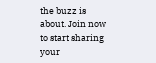the buzz is about. Join now to start sharing your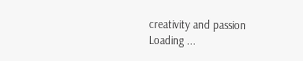creativity and passion
Loading ...